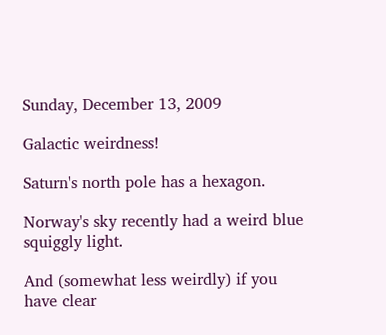Sunday, December 13, 2009

Galactic weirdness!

Saturn's north pole has a hexagon.

Norway's sky recently had a weird blue squiggly light.

And (somewhat less weirdly) if you have clear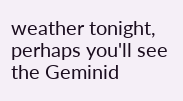weather tonight, perhaps you'll see the Geminid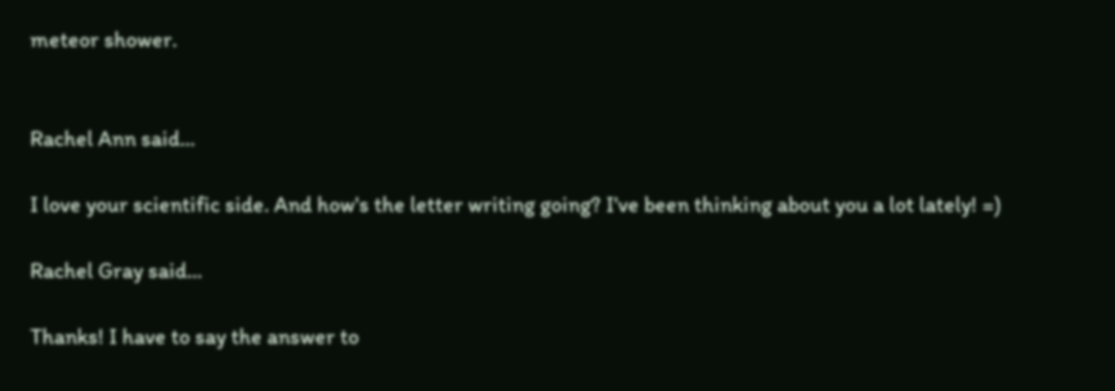meteor shower.


Rachel Ann said...

I love your scientific side. And how's the letter writing going? I've been thinking about you a lot lately! =)

Rachel Gray said...

Thanks! I have to say the answer to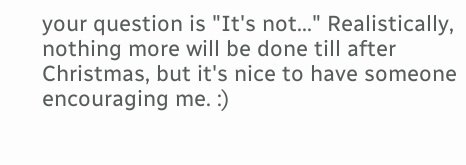your question is "It's not..." Realistically, nothing more will be done till after Christmas, but it's nice to have someone encouraging me. :)